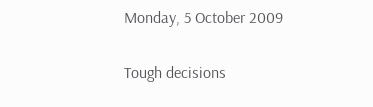Monday, 5 October 2009

Tough decisions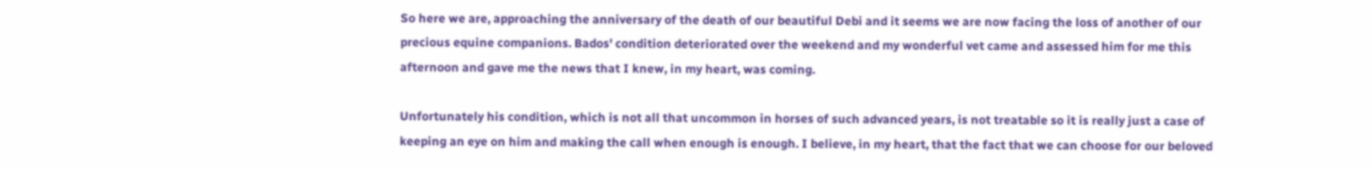So here we are, approaching the anniversary of the death of our beautiful Debi and it seems we are now facing the loss of another of our precious equine companions. Bados' condition deteriorated over the weekend and my wonderful vet came and assessed him for me this afternoon and gave me the news that I knew, in my heart, was coming.

Unfortunately his condition, which is not all that uncommon in horses of such advanced years, is not treatable so it is really just a case of keeping an eye on him and making the call when enough is enough. I believe, in my heart, that the fact that we can choose for our beloved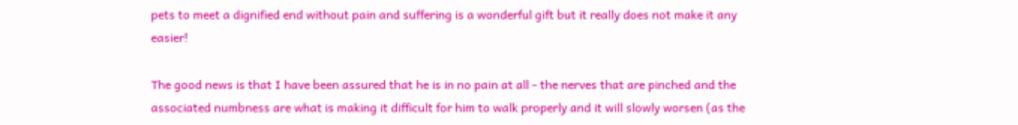pets to meet a dignified end without pain and suffering is a wonderful gift but it really does not make it any easier!

The good news is that I have been assured that he is in no pain at all - the nerves that are pinched and the associated numbness are what is making it difficult for him to walk properly and it will slowly worsen (as the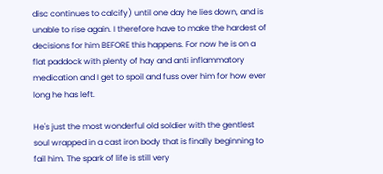disc continues to calcify) until one day he lies down, and is unable to rise again. I therefore have to make the hardest of decisions for him BEFORE this happens. For now he is on a flat paddock with plenty of hay and anti inflammatory medication and I get to spoil and fuss over him for how ever long he has left.

He's just the most wonderful old soldier with the gentlest soul wrapped in a cast iron body that is finally beginning to fail him. The spark of life is still very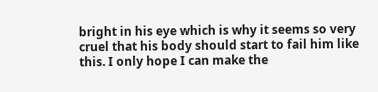bright in his eye which is why it seems so very cruel that his body should start to fail him like this. I only hope I can make the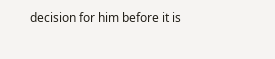decision for him before it is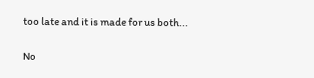too late and it is made for us both...

No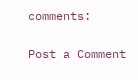comments:

Post a Comment